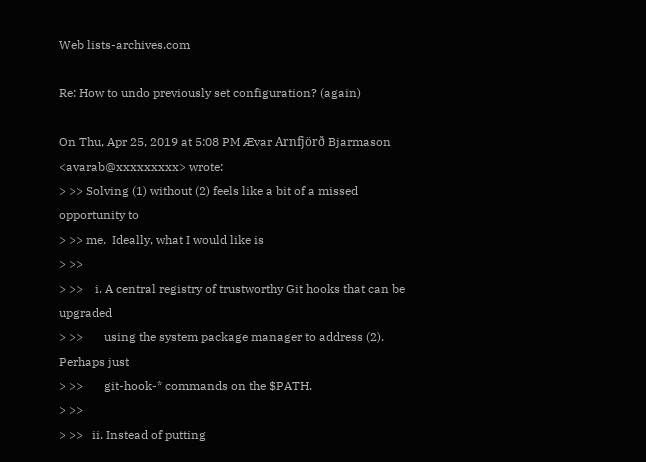Web lists-archives.com

Re: How to undo previously set configuration? (again)

On Thu, Apr 25, 2019 at 5:08 PM Ævar Arnfjörð Bjarmason
<avarab@xxxxxxxxx> wrote:
> >> Solving (1) without (2) feels like a bit of a missed opportunity to
> >> me.  Ideally, what I would like is
> >>
> >>    i. A central registry of trustworthy Git hooks that can be upgraded
> >>       using the system package manager to address (2).  Perhaps just
> >>       git-hook-* commands on the $PATH.
> >>
> >>   ii. Instead of putting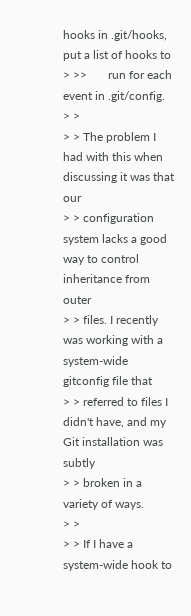hooks in .git/hooks, put a list of hooks to
> >>       run for each event in .git/config.
> >
> > The problem I had with this when discussing it was that our
> > configuration system lacks a good way to control inheritance from outer
> > files. I recently was working with a system-wide gitconfig file that
> > referred to files I didn't have, and my Git installation was subtly
> > broken in a variety of ways.
> >
> > If I have a system-wide hook to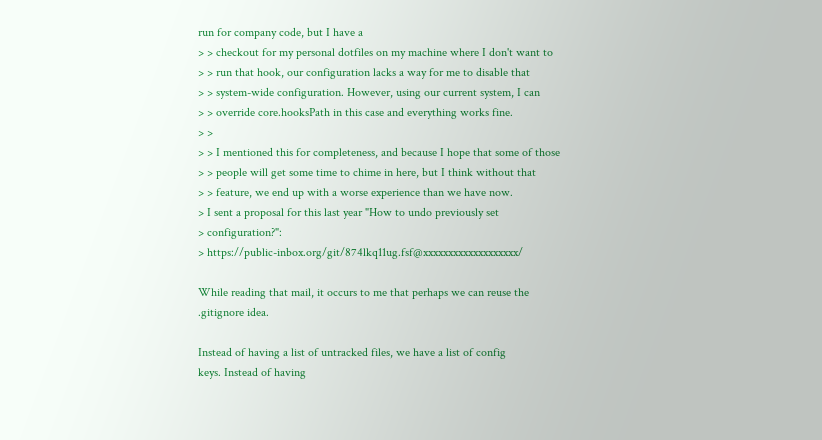run for company code, but I have a
> > checkout for my personal dotfiles on my machine where I don't want to
> > run that hook, our configuration lacks a way for me to disable that
> > system-wide configuration. However, using our current system, I can
> > override core.hooksPath in this case and everything works fine.
> >
> > I mentioned this for completeness, and because I hope that some of those
> > people will get some time to chime in here, but I think without that
> > feature, we end up with a worse experience than we have now.
> I sent a proposal for this last year "How to undo previously set
> configuration?":
> https://public-inbox.org/git/874lkq11ug.fsf@xxxxxxxxxxxxxxxxxxx/

While reading that mail, it occurs to me that perhaps we can reuse the
.gitignore idea.

Instead of having a list of untracked files, we have a list of config
keys. Instead of having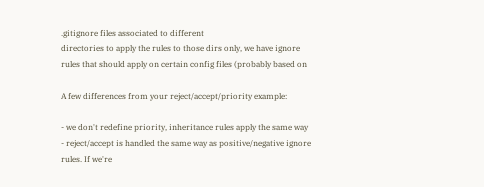.gitignore files associated to different
directories to apply the rules to those dirs only, we have ignore
rules that should apply on certain config files (probably based on

A few differences from your reject/accept/priority example:

- we don't redefine priority, inheritance rules apply the same way
- reject/accept is handled the same way as positive/negative ignore
rules. If we're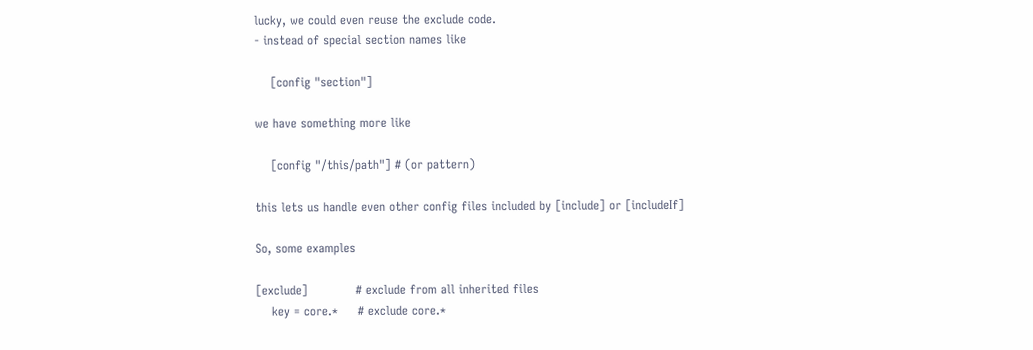lucky, we could even reuse the exclude code.
- instead of special section names like

    [config "section"]

we have something more like

    [config "/this/path"] # (or pattern)

this lets us handle even other config files included by [include] or [includeIf]

So, some examples

[exclude]            # exclude from all inherited files
    key = core.*     # exclude core.*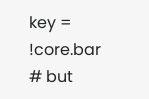key = !core.bar  # but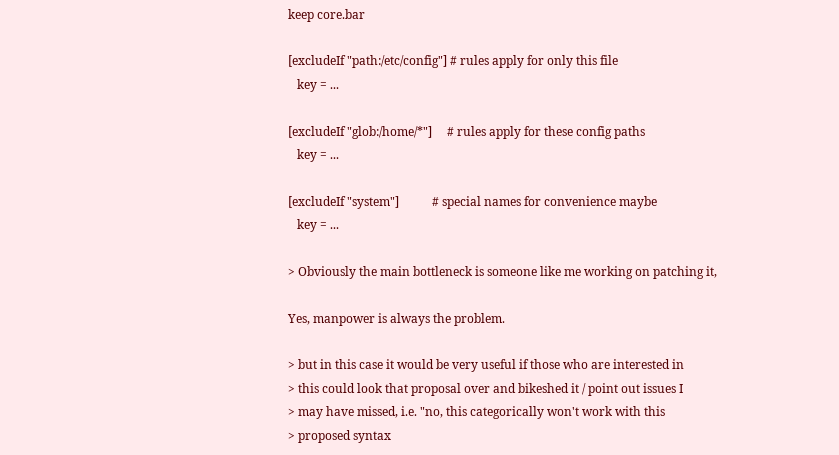keep core.bar

[excludeIf "path:/etc/config"] # rules apply for only this file
   key = ...

[excludeIf "glob:/home/*"]     # rules apply for these config paths
   key = ...

[excludeIf "system"]           # special names for convenience maybe
   key = ...

> Obviously the main bottleneck is someone like me working on patching it,

Yes, manpower is always the problem.

> but in this case it would be very useful if those who are interested in
> this could look that proposal over and bikeshed it / point out issues I
> may have missed, i.e. "no, this categorically won't work with this
> proposed syntax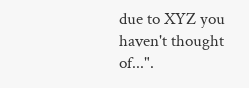due to XYZ you haven't thought of...".